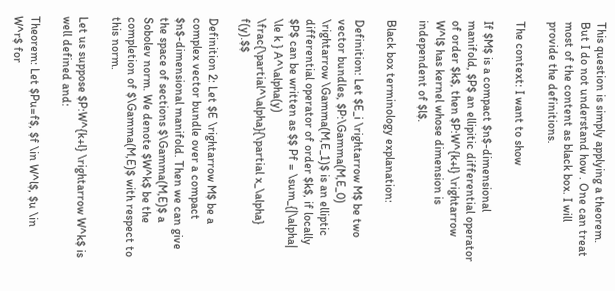This question is simply applying a theorem. But I do not understand how . One can treat most of the content as black box. I will provide the definitions.

The context: I want to show

If $M$ is a compact $n$-dimensional manifold, $P$ an ellipitic differential operator of order $k$, then $P:W^{k+l} \rightarrow W^l$ has kernel whose dimension is independent of $l$.

Black box terminology explanation:

Definition: Let $E_i \rightarrow M$ be two vector bundles, $P:\Gamma(M,E_0) \rightarrow \Gamma(M,E_1)$ is an elliptic differential operator of order $k$, if locally $P$ can be written as $$ Pf = \sum_{|\alpha| \le k } A^\alpha(y) \frac{\partial^\alpha}{\partial x_\alpha} f(y).$$

Definition 2: Let $E \rightarrow M$ be a complex vector bundle over a compact $n$-dimensional manifold. Then we can give the space of sections $\Gamma(M,E)$ a Sobolev norm. We denote $W^k$ be the completion of $\Gamma(M,E)$ with respect to this norm.

Let us suppose $P:W^{k+l} \rightarrow W^k$ is well defined and:

Theorem: Let $Pu=f$, $f \in W^l$, $u \in W^r$ for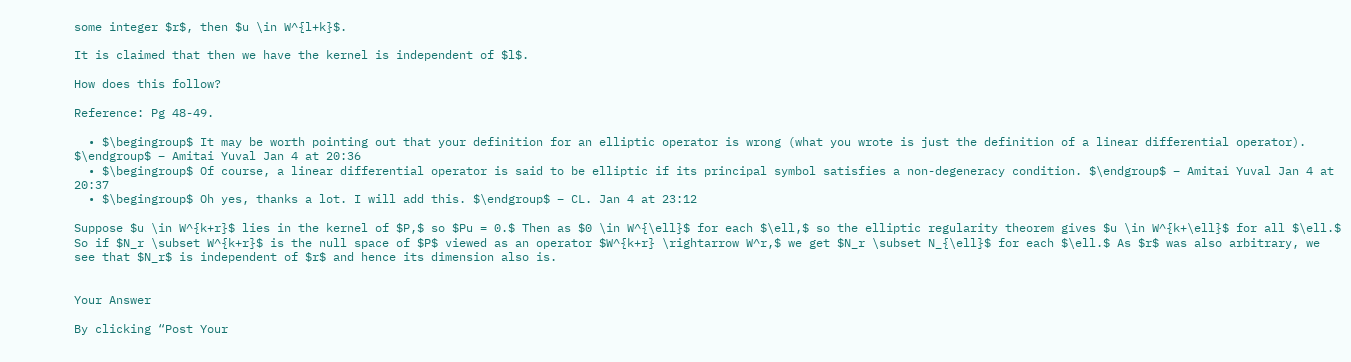some integer $r$, then $u \in W^{l+k}$.

It is claimed that then we have the kernel is independent of $l$.

How does this follow?

Reference: Pg 48-49.

  • $\begingroup$ It may be worth pointing out that your definition for an elliptic operator is wrong (what you wrote is just the definition of a linear differential operator). $\endgroup$ – Amitai Yuval Jan 4 at 20:36
  • $\begingroup$ Of course, a linear differential operator is said to be elliptic if its principal symbol satisfies a non-degeneracy condition. $\endgroup$ – Amitai Yuval Jan 4 at 20:37
  • $\begingroup$ Oh yes, thanks a lot. I will add this. $\endgroup$ – CL. Jan 4 at 23:12

Suppose $u \in W^{k+r}$ lies in the kernel of $P,$ so $Pu = 0.$ Then as $0 \in W^{\ell}$ for each $\ell,$ so the elliptic regularity theorem gives $u \in W^{k+\ell}$ for all $\ell.$ So if $N_r \subset W^{k+r}$ is the null space of $P$ viewed as an operator $W^{k+r} \rightarrow W^r,$ we get $N_r \subset N_{\ell}$ for each $\ell.$ As $r$ was also arbitrary, we see that $N_r$ is independent of $r$ and hence its dimension also is.


Your Answer

By clicking “Post Your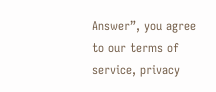Answer”, you agree to our terms of service, privacy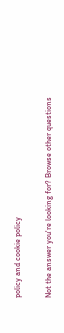policy and cookie policy

Not the answer you're looking for? Browse other questions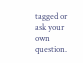tagged or ask your own question.